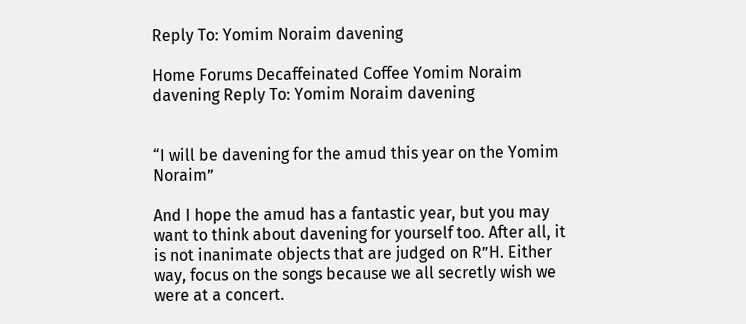Reply To: Yomim Noraim davening

Home Forums Decaffeinated Coffee Yomim Noraim davening Reply To: Yomim Noraim davening


“I will be davening for the amud this year on the Yomim Noraim”

And I hope the amud has a fantastic year, but you may want to think about davening for yourself too. After all, it is not inanimate objects that are judged on R”H. Either way, focus on the songs because we all secretly wish we were at a concert.